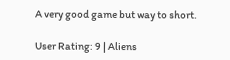A very good game but way to short.

User Rating: 9 | Aliens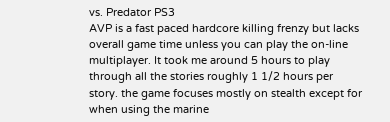vs. Predator PS3
AVP is a fast paced hardcore killing frenzy but lacks overall game time unless you can play the on-line multiplayer. It took me around 5 hours to play through all the stories roughly 1 1/2 hours per story. the game focuses mostly on stealth except for when using the marine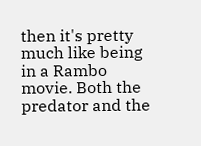then it's pretty much like being in a Rambo movie. Both the predator and the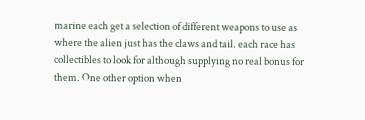marine each get a selection of different weapons to use as where the alien just has the claws and tail. each race has collectibles to look for although supplying no real bonus for them. One other option when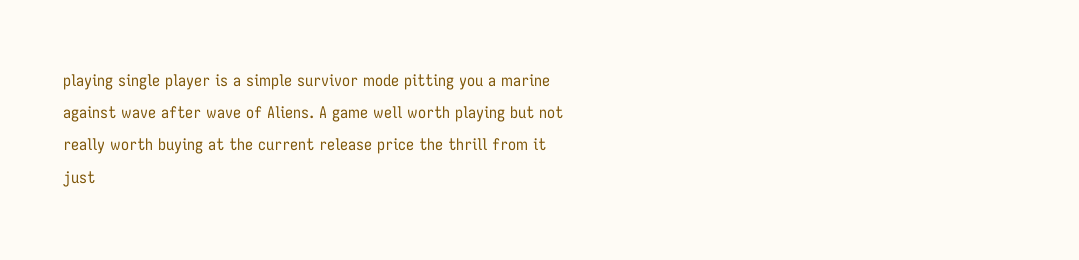playing single player is a simple survivor mode pitting you a marine against wave after wave of Aliens. A game well worth playing but not really worth buying at the current release price the thrill from it just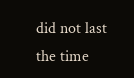did not last the time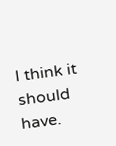I think it should have.